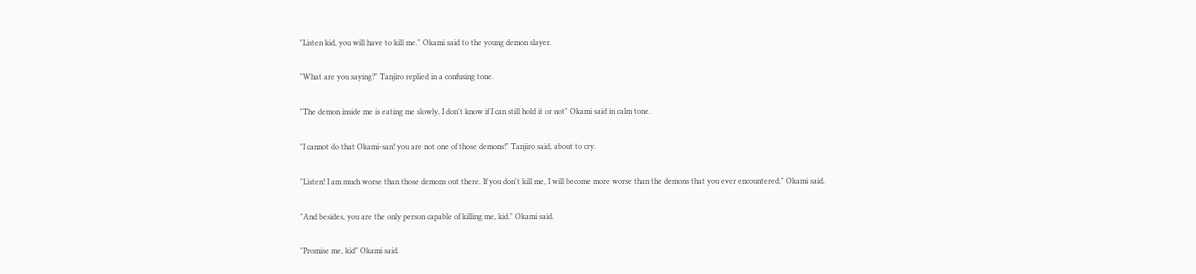"Listen kid, you will have to kill me." Okami said to the young demon slayer.

"What are you saying?" Tanjiro replied in a confusing tone.

"The demon inside me is eating me slowly, I don't know if I can still hold it or not" Okami said in calm tone.

"I cannot do that Okami-san! you are not one of those demons!" Tanjiro said, about to cry.

"Listen! I am much worse than those demons out there. If you don't kill me, I will become more worse than the demons that you ever encountered." Okami said.

"And besides, you are the only person capable of killing me, kid." Okami said.

"Promise me, kid" Okami said.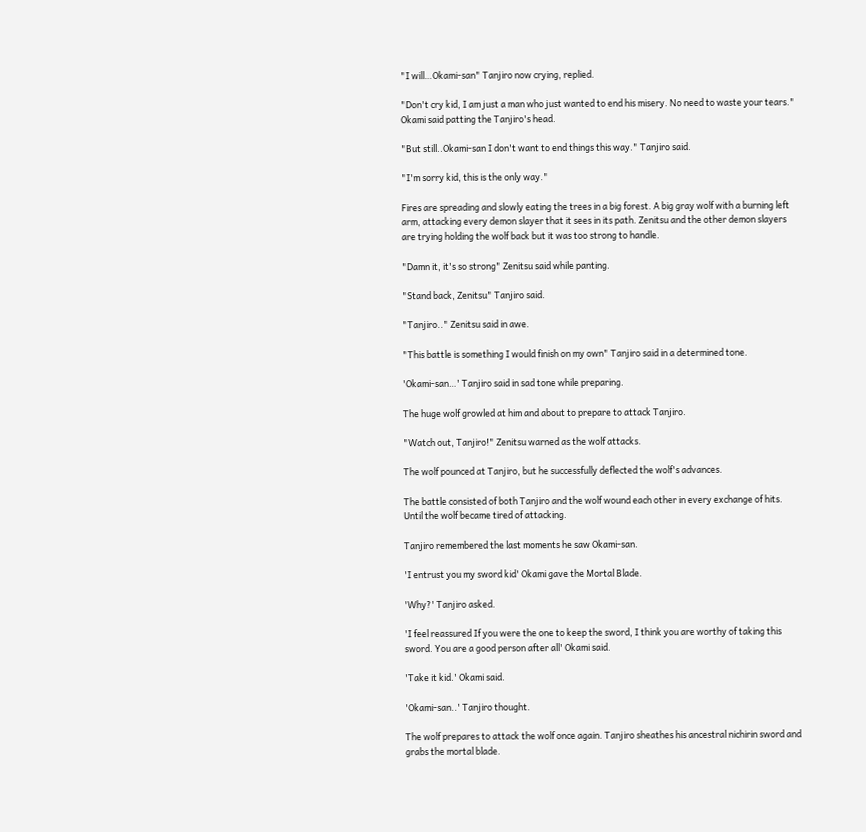"I will…Okami-san" Tanjiro now crying, replied.

"Don't cry kid, I am just a man who just wanted to end his misery. No need to waste your tears." Okami said patting the Tanjiro's head.

"But still..Okami-san I don't want to end things this way." Tanjiro said.

"I'm sorry kid, this is the only way."

Fires are spreading and slowly eating the trees in a big forest. A big gray wolf with a burning left arm, attacking every demon slayer that it sees in its path. Zenitsu and the other demon slayers are trying holding the wolf back but it was too strong to handle.

"Damn it, it's so strong" Zenitsu said while panting.

"Stand back, Zenitsu" Tanjiro said.

"Tanjiro.." Zenitsu said in awe.

"This battle is something I would finish on my own" Tanjiro said in a determined tone.

'Okami-san…' Tanjiro said in sad tone while preparing.

The huge wolf growled at him and about to prepare to attack Tanjiro.

"Watch out, Tanjiro!" Zenitsu warned as the wolf attacks.

The wolf pounced at Tanjiro, but he successfully deflected the wolf's advances.

The battle consisted of both Tanjiro and the wolf wound each other in every exchange of hits. Until the wolf became tired of attacking.

Tanjiro remembered the last moments he saw Okami-san.

'I entrust you my sword kid' Okami gave the Mortal Blade.

'Why?' Tanjiro asked.

'I feel reassured If you were the one to keep the sword, I think you are worthy of taking this sword. You are a good person after all' Okami said.

'Take it kid.' Okami said.

'Okami-san..' Tanjiro thought.

The wolf prepares to attack the wolf once again. Tanjiro sheathes his ancestral nichirin sword and grabs the mortal blade.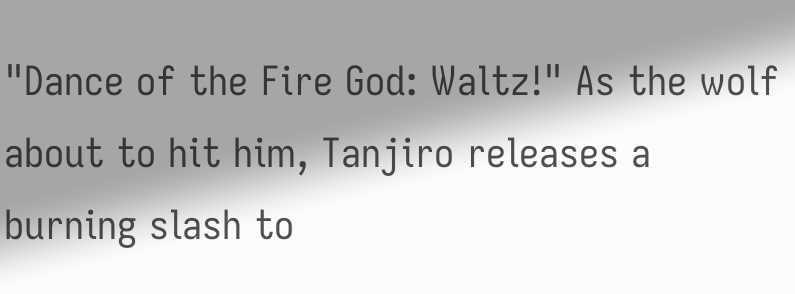"Dance of the Fire God: Waltz!" As the wolf about to hit him, Tanjiro releases a burning slash to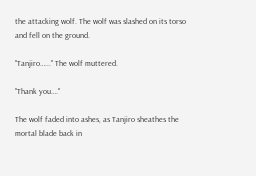the attacking wolf. The wolf was slashed on its torso and fell on the ground.

"Tanjiro…..." The wolf muttered.

"Thank you…."

The wolf faded into ashes, as Tanjiro sheathes the mortal blade back in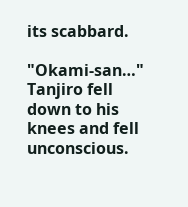its scabbard.

"Okami-san…" Tanjiro fell down to his knees and fell unconscious.